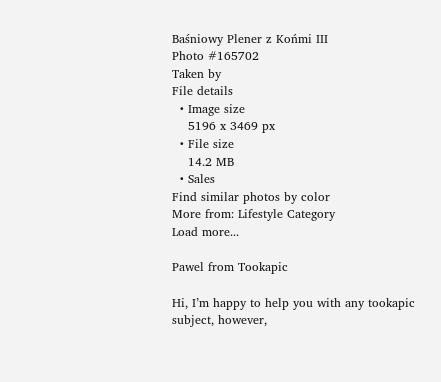Baśniowy Plener z Końmi III
Photo #165702
Taken by
File details
  • Image size
    5196 x 3469 px
  • File size
    14.2 MB
  • Sales
Find similar photos by color
More from: Lifestyle Category
Load more...

Pawel from Tookapic

Hi, I’m happy to help you with any tookapic subject, however,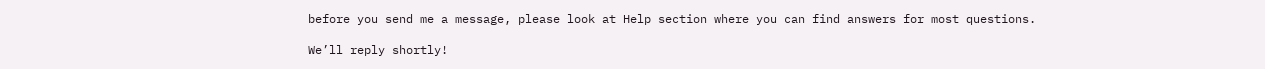before you send me a message, please look at Help section where you can find answers for most questions.

We’ll reply shortly!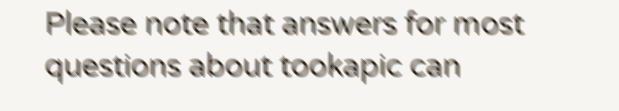Please note that answers for most questions about tookapic can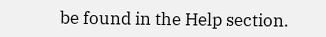be found in the Help section.